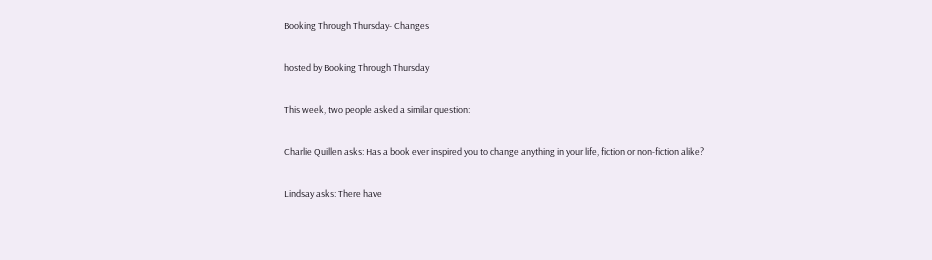Booking Through Thursday- Changes

hosted by Booking Through Thursday

This week, two people asked a similar question:

Charlie Quillen asks: Has a book ever inspired you to change anything in your life, fiction or non-fiction alike?

Lindsay asks: There have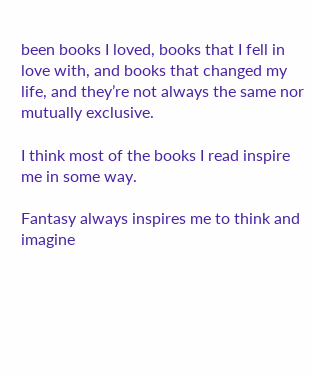been books I loved, books that I fell in love with, and books that changed my life, and they’re not always the same nor mutually exclusive.

I think most of the books I read inspire me in some way.

Fantasy always inspires me to think and imagine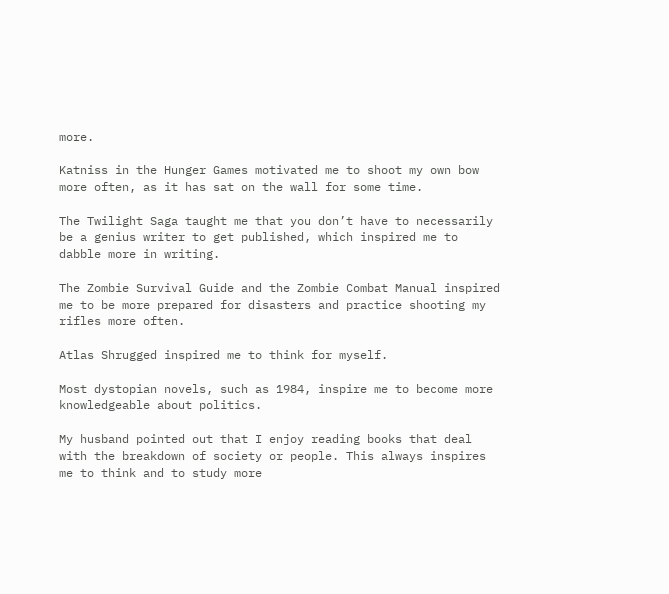more.

Katniss in the Hunger Games motivated me to shoot my own bow more often, as it has sat on the wall for some time.

The Twilight Saga taught me that you don’t have to necessarily be a genius writer to get published, which inspired me to dabble more in writing.

The Zombie Survival Guide and the Zombie Combat Manual inspired me to be more prepared for disasters and practice shooting my rifles more often.

Atlas Shrugged inspired me to think for myself.

Most dystopian novels, such as 1984, inspire me to become more knowledgeable about politics.

My husband pointed out that I enjoy reading books that deal with the breakdown of society or people. This always inspires me to think and to study more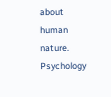about human nature. Psychology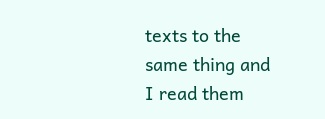texts to the same thing and I read them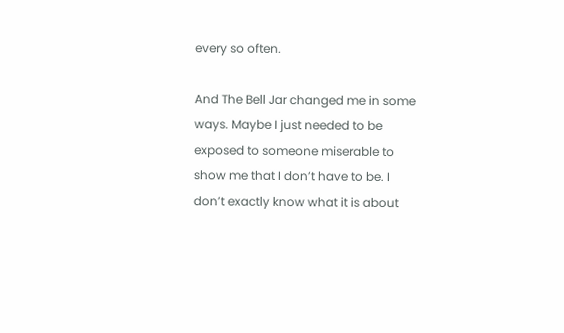every so often.

And The Bell Jar changed me in some ways. Maybe I just needed to be exposed to someone miserable to show me that I don’t have to be. I don’t exactly know what it is about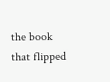the book that flipped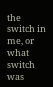the switch in me, or what switch was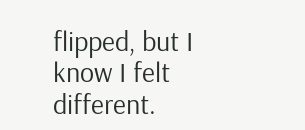flipped, but I know I felt different.